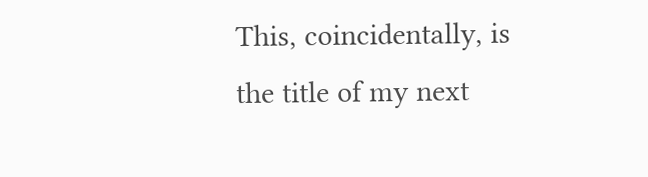This, coincidentally, is the title of my next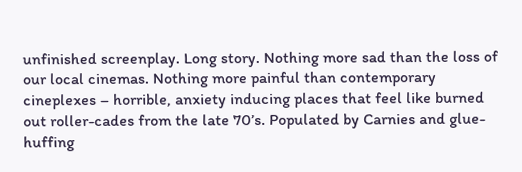unfinished screenplay. Long story. Nothing more sad than the loss of our local cinemas. Nothing more painful than contemporary cineplexes – horrible, anxiety inducing places that feel like burned out roller-cades from the late 70’s. Populated by Carnies and glue-huffing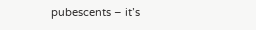pubescents – it’s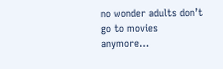no wonder adults don’t go to movies anymore…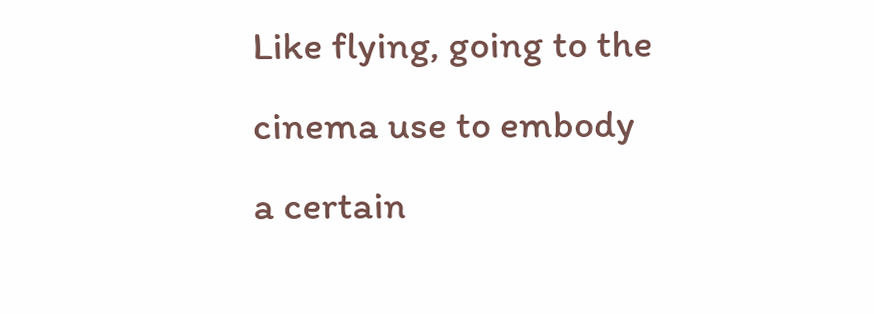Like flying, going to the cinema use to embody a certain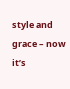style and grace – now it’s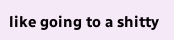like going to a shitty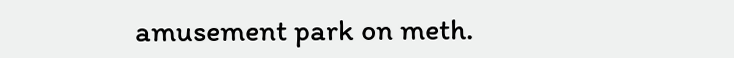amusement park on meth.